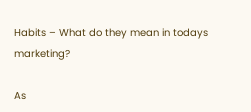Habits – What do they mean in todays marketing?

As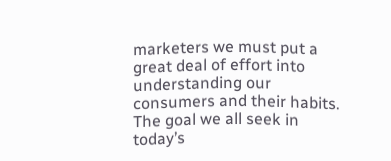marketers we must put a great deal of effort into understanding our consumers and their habits.   The goal we all seek in today’s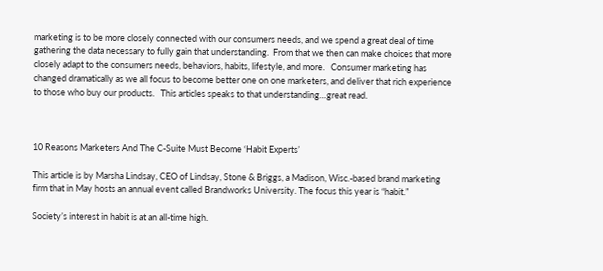marketing is to be more closely connected with our consumers needs, and we spend a great deal of time gathering the data necessary to fully gain that understanding.  From that we then can make choices that more closely adapt to the consumers needs, behaviors, habits, lifestyle, and more.   Consumer marketing has changed dramatically as we all focus to become better one on one marketers, and deliver that rich experience to those who buy our products.   This articles speaks to that understanding…great read.



10 Reasons Marketers And The C-Suite Must Become ‘Habit Experts’

This article is by Marsha Lindsay, CEO of Lindsay, Stone & Briggs, a Madison, Wisc.-based brand marketing firm that in May hosts an annual event called Brandworks University. The focus this year is “habit.”

Society’s interest in habit is at an all-time high.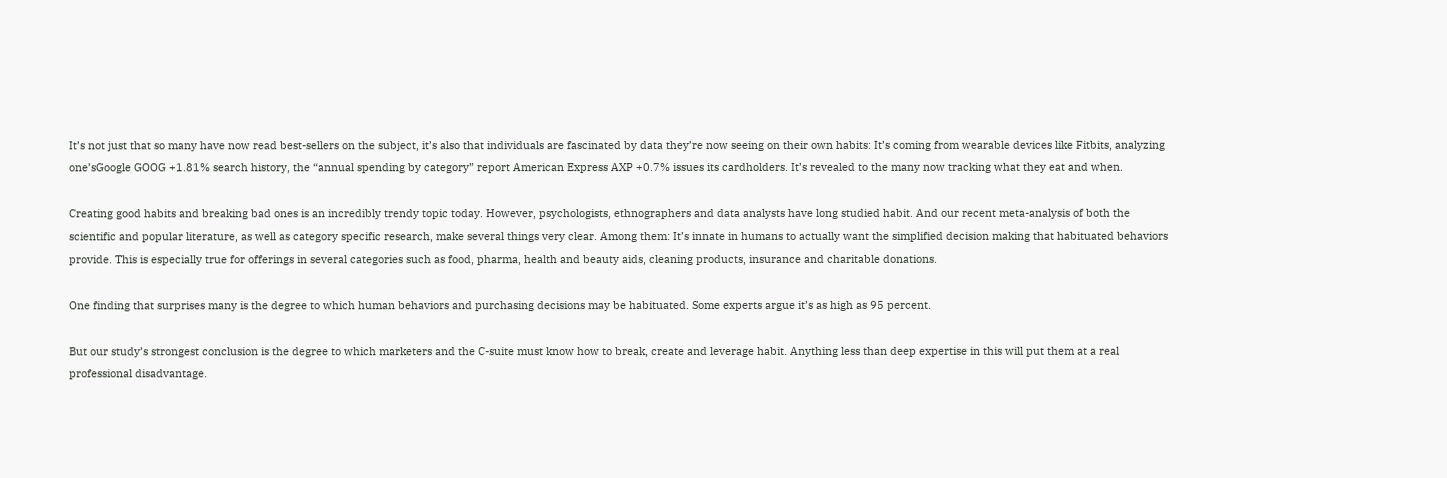It’s not just that so many have now read best-sellers on the subject, it’s also that individuals are fascinated by data they’re now seeing on their own habits: It’s coming from wearable devices like Fitbits, analyzing one’sGoogle GOOG +1.81% search history, the “annual spending by category” report American Express AXP +0.7% issues its cardholders. It’s revealed to the many now tracking what they eat and when.

Creating good habits and breaking bad ones is an incredibly trendy topic today. However, psychologists, ethnographers and data analysts have long studied habit. And our recent meta-analysis of both the scientific and popular literature, as well as category specific research, make several things very clear. Among them: It’s innate in humans to actually want the simplified decision making that habituated behaviors provide. This is especially true for offerings in several categories such as food, pharma, health and beauty aids, cleaning products, insurance and charitable donations.

One finding that surprises many is the degree to which human behaviors and purchasing decisions may be habituated. Some experts argue it’s as high as 95 percent.

But our study’s strongest conclusion is the degree to which marketers and the C-suite must know how to break, create and leverage habit. Anything less than deep expertise in this will put them at a real professional disadvantage.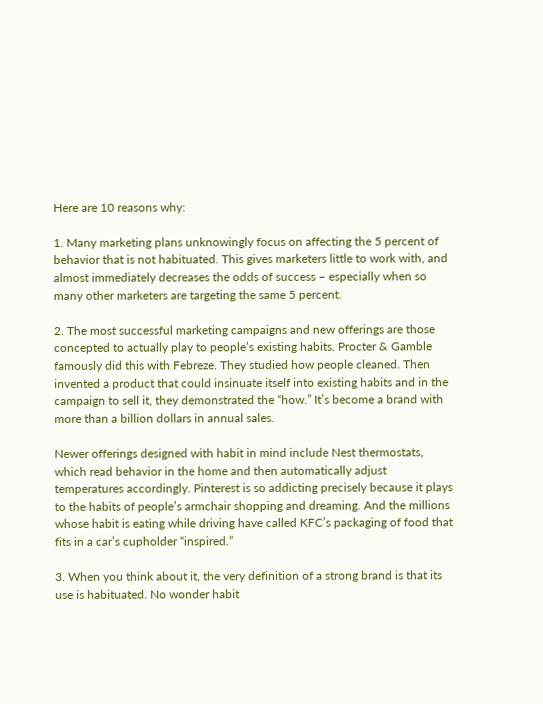Here are 10 reasons why:

1. Many marketing plans unknowingly focus on affecting the 5 percent of behavior that is not habituated. This gives marketers little to work with, and almost immediately decreases the odds of success – especially when so many other marketers are targeting the same 5 percent.

2. The most successful marketing campaigns and new offerings are those concepted to actually play to people’s existing habits. Procter & Gamble famously did this with Febreze. They studied how people cleaned. Then invented a product that could insinuate itself into existing habits and in the campaign to sell it, they demonstrated the “how.” It’s become a brand with more than a billion dollars in annual sales.

Newer offerings designed with habit in mind include Nest thermostats, which read behavior in the home and then automatically adjust temperatures accordingly. Pinterest is so addicting precisely because it plays to the habits of people’s armchair shopping and dreaming. And the millions whose habit is eating while driving have called KFC’s packaging of food that fits in a car’s cupholder “inspired.”

3. When you think about it, the very definition of a strong brand is that its use is habituated. No wonder habit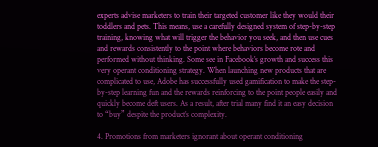experts advise marketers to train their targeted customer like they would their toddlers and pets. This means, use a carefully designed system of step-by-step training, knowing what will trigger the behavior you seek, and then use cues and rewards consistently to the point where behaviors become rote and performed without thinking. Some see in Facebook’s growth and success this very operant conditioning strategy. When launching new products that are complicated to use, Adobe has successfully used gamification to make the step-by-step learning fun and the rewards reinforcing to the point people easily and quickly become deft users. As a result, after trial many find it an easy decision to “buy” despite the product’s complexity.

4. Promotions from marketers ignorant about operant conditioning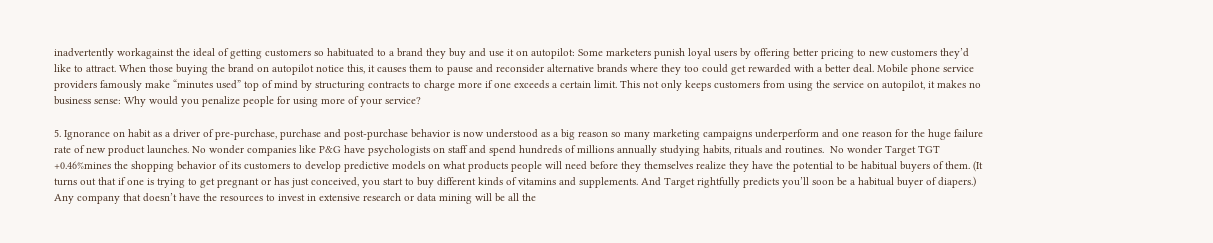inadvertently workagainst the ideal of getting customers so habituated to a brand they buy and use it on autopilot: Some marketers punish loyal users by offering better pricing to new customers they’d like to attract. When those buying the brand on autopilot notice this, it causes them to pause and reconsider alternative brands where they too could get rewarded with a better deal. Mobile phone service providers famously make “minutes used” top of mind by structuring contracts to charge more if one exceeds a certain limit. This not only keeps customers from using the service on autopilot, it makes no business sense: Why would you penalize people for using more of your service?

5. Ignorance on habit as a driver of pre-purchase, purchase and post-purchase behavior is now understood as a big reason so many marketing campaigns underperform and one reason for the huge failure rate of new product launches. No wonder companies like P&G have psychologists on staff and spend hundreds of millions annually studying habits, rituals and routines.  No wonder Target TGT +0.46%mines the shopping behavior of its customers to develop predictive models on what products people will need before they themselves realize they have the potential to be habitual buyers of them. (It turns out that if one is trying to get pregnant or has just conceived, you start to buy different kinds of vitamins and supplements. And Target rightfully predicts you’ll soon be a habitual buyer of diapers.) Any company that doesn’t have the resources to invest in extensive research or data mining will be all the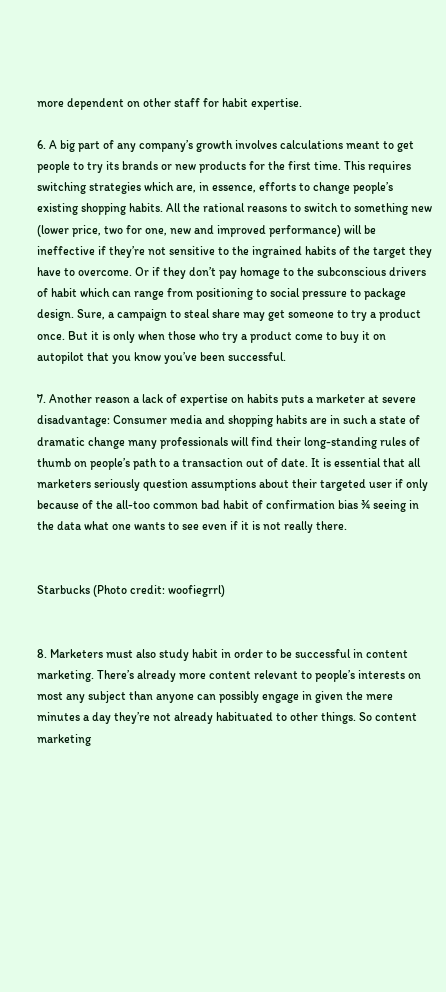more dependent on other staff for habit expertise.

6. A big part of any company’s growth involves calculations meant to get people to try its brands or new products for the first time. This requires switching strategies which are, in essence, efforts to change people’s existing shopping habits. All the rational reasons to switch to something new (lower price, two for one, new and improved performance) will be ineffective if they’re not sensitive to the ingrained habits of the target they have to overcome. Or if they don’t pay homage to the subconscious drivers of habit which can range from positioning to social pressure to package design. Sure, a campaign to steal share may get someone to try a product once. But it is only when those who try a product come to buy it on autopilot that you know you’ve been successful.

7. Another reason a lack of expertise on habits puts a marketer at severe disadvantage: Consumer media and shopping habits are in such a state of dramatic change many professionals will find their long-standing rules of thumb on people’s path to a transaction out of date. It is essential that all marketers seriously question assumptions about their targeted user if only because of the all-too common bad habit of confirmation bias ¾ seeing in the data what one wants to see even if it is not really there.


Starbucks (Photo credit: woofiegrrl)


8. Marketers must also study habit in order to be successful in content marketing. There’s already more content relevant to people’s interests on most any subject than anyone can possibly engage in given the mere minutes a day they’re not already habituated to other things. So content marketing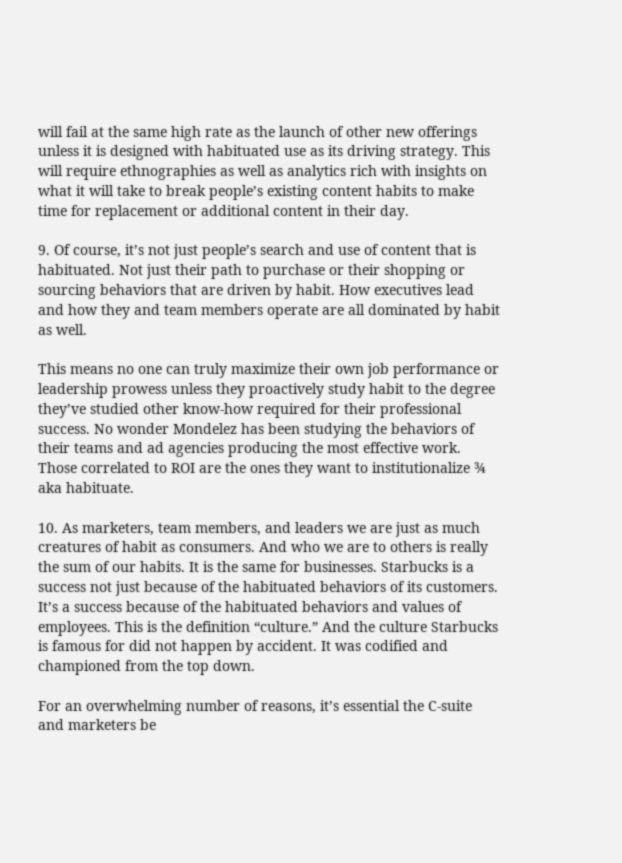will fail at the same high rate as the launch of other new offerings unless it is designed with habituated use as its driving strategy. This will require ethnographies as well as analytics rich with insights on what it will take to break people’s existing content habits to make time for replacement or additional content in their day.

9. Of course, it’s not just people’s search and use of content that is habituated. Not just their path to purchase or their shopping or sourcing behaviors that are driven by habit. How executives lead and how they and team members operate are all dominated by habit as well.

This means no one can truly maximize their own job performance or leadership prowess unless they proactively study habit to the degree they’ve studied other know-how required for their professional success. No wonder Mondelez has been studying the behaviors of their teams and ad agencies producing the most effective work. Those correlated to ROI are the ones they want to institutionalize ¾ aka habituate.

10. As marketers, team members, and leaders we are just as much creatures of habit as consumers. And who we are to others is really the sum of our habits. It is the same for businesses. Starbucks is a success not just because of the habituated behaviors of its customers. It’s a success because of the habituated behaviors and values of employees. This is the definition “culture.” And the culture Starbucks is famous for did not happen by accident. It was codified and championed from the top down.

For an overwhelming number of reasons, it’s essential the C-suite and marketers be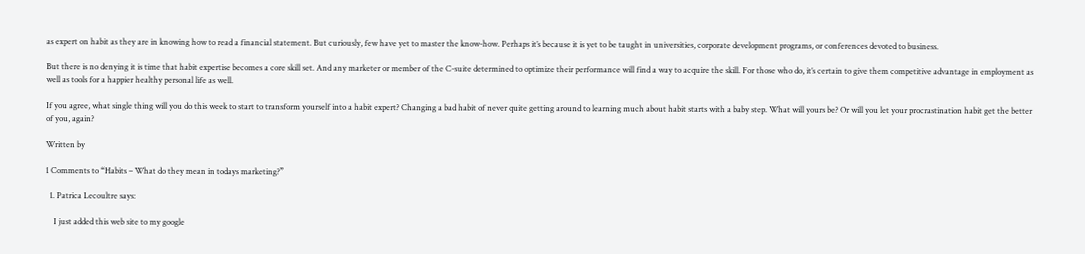as expert on habit as they are in knowing how to read a financial statement. But curiously, few have yet to master the know-how. Perhaps it’s because it is yet to be taught in universities, corporate development programs, or conferences devoted to business.

But there is no denying it is time that habit expertise becomes a core skill set. And any marketer or member of the C-suite determined to optimize their performance will find a way to acquire the skill. For those who do, it’s certain to give them competitive advantage in employment as well as tools for a happier healthy personal life as well.

If you agree, what single thing will you do this week to start to transform yourself into a habit expert? Changing a bad habit of never quite getting around to learning much about habit starts with a baby step. What will yours be? Or will you let your procrastination habit get the better of you, again?

Written by

1 Comments to “Habits – What do they mean in todays marketing?”

  1. Patrica Lecoultre says:

    I just added this web site to my google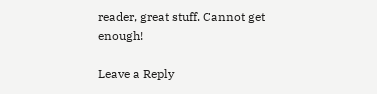reader, great stuff. Cannot get enough!

Leave a Reply